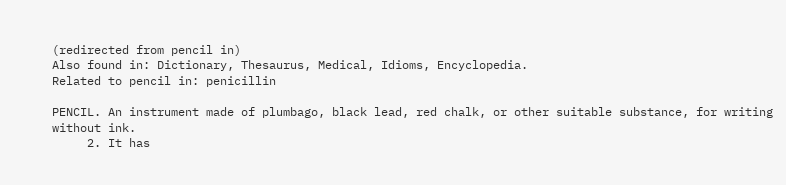(redirected from pencil in)
Also found in: Dictionary, Thesaurus, Medical, Idioms, Encyclopedia.
Related to pencil in: penicillin

PENCIL. An instrument made of plumbago, black lead, red chalk, or other suitable substance, for writing without ink.
     2. It has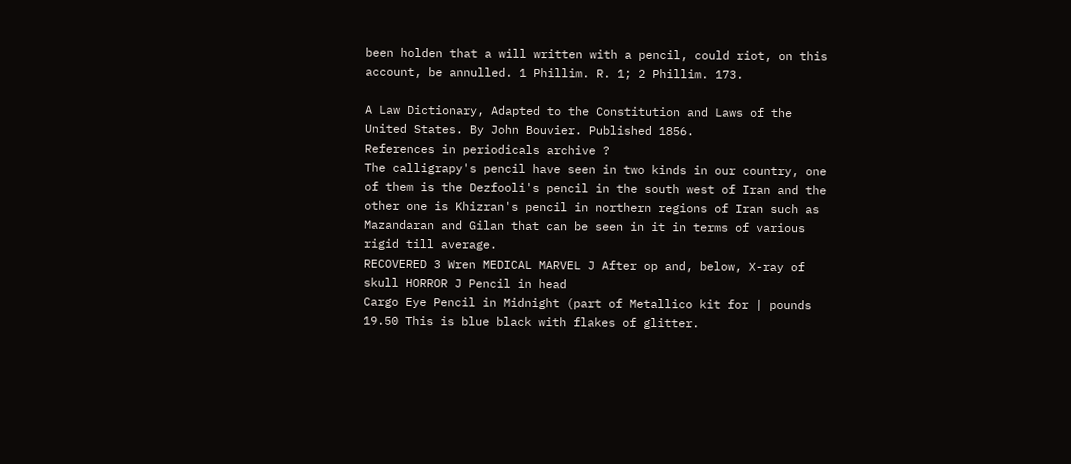been holden that a will written with a pencil, could riot, on this account, be annulled. 1 Phillim. R. 1; 2 Phillim. 173.

A Law Dictionary, Adapted to the Constitution and Laws of the United States. By John Bouvier. Published 1856.
References in periodicals archive ?
The calligrapy's pencil have seen in two kinds in our country, one of them is the Dezfooli's pencil in the south west of Iran and the other one is Khizran's pencil in northern regions of Iran such as Mazandaran and Gilan that can be seen in it in terms of various rigid till average.
RECOVERED 3 Wren MEDICAL MARVEL J After op and, below, X-ray of skull HORROR J Pencil in head
Cargo Eye Pencil in Midnight (part of Metallico kit for | pounds 19.50 This is blue black with flakes of glitter.